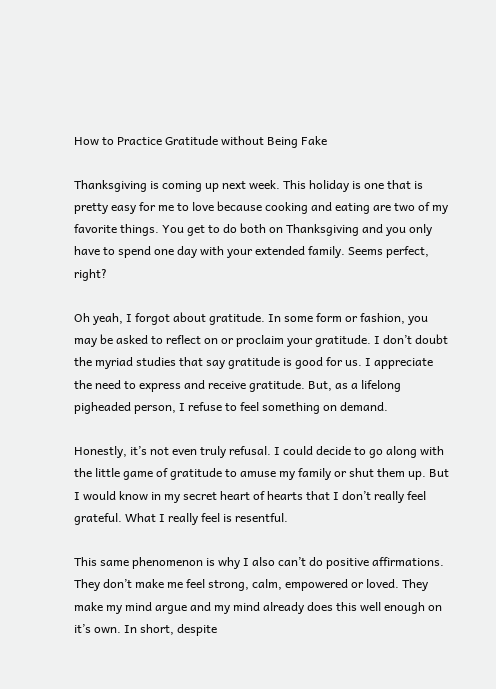How to Practice Gratitude without Being Fake

Thanksgiving is coming up next week. This holiday is one that is pretty easy for me to love because cooking and eating are two of my favorite things. You get to do both on Thanksgiving and you only have to spend one day with your extended family. Seems perfect, right?

Oh yeah, I forgot about gratitude. In some form or fashion, you may be asked to reflect on or proclaim your gratitude. I don’t doubt the myriad studies that say gratitude is good for us. I appreciate the need to express and receive gratitude. But, as a lifelong pigheaded person, I refuse to feel something on demand.

Honestly, it’s not even truly refusal. I could decide to go along with the little game of gratitude to amuse my family or shut them up. But I would know in my secret heart of hearts that I don’t really feel grateful. What I really feel is resentful.

This same phenomenon is why I also can’t do positive affirmations. They don’t make me feel strong, calm, empowered or loved. They make my mind argue and my mind already does this well enough on it’s own. In short, despite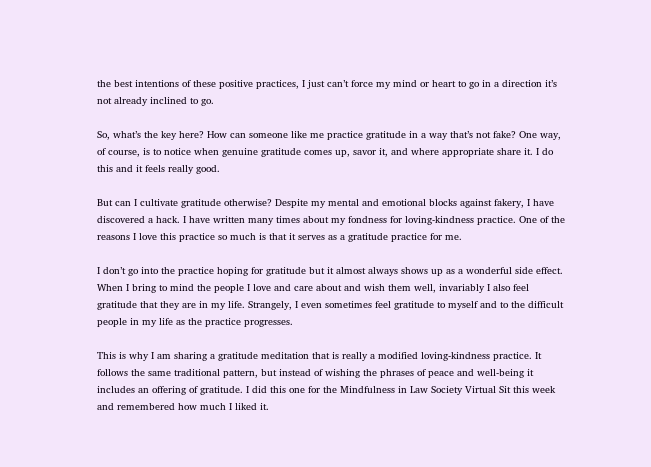the best intentions of these positive practices, I just can’t force my mind or heart to go in a direction it’s not already inclined to go.

So, what’s the key here? How can someone like me practice gratitude in a way that’s not fake? One way, of course, is to notice when genuine gratitude comes up, savor it, and where appropriate share it. I do this and it feels really good.

But can I cultivate gratitude otherwise? Despite my mental and emotional blocks against fakery, I have discovered a hack. I have written many times about my fondness for loving-kindness practice. One of the reasons I love this practice so much is that it serves as a gratitude practice for me.

I don’t go into the practice hoping for gratitude but it almost always shows up as a wonderful side effect. When I bring to mind the people I love and care about and wish them well, invariably I also feel gratitude that they are in my life. Strangely, I even sometimes feel gratitude to myself and to the difficult people in my life as the practice progresses.

This is why I am sharing a gratitude meditation that is really a modified loving-kindness practice. It follows the same traditional pattern, but instead of wishing the phrases of peace and well-being it includes an offering of gratitude. I did this one for the Mindfulness in Law Society Virtual Sit this week and remembered how much I liked it.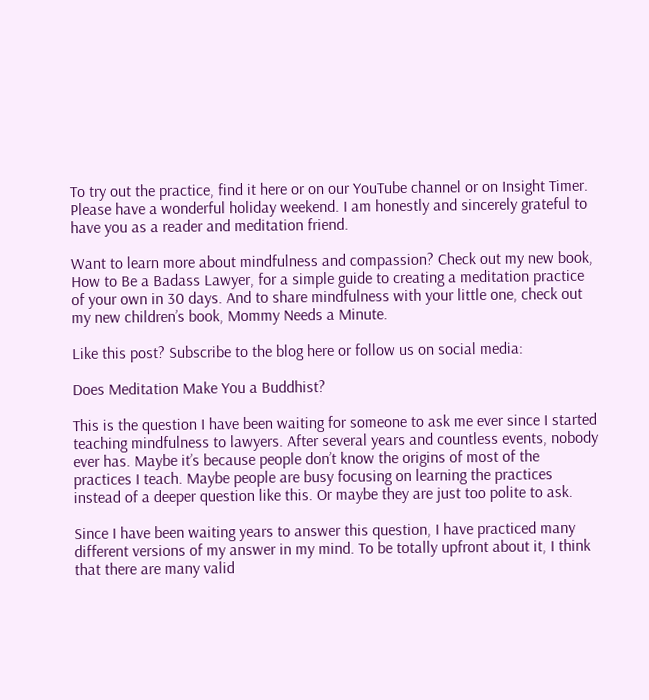To try out the practice, find it here or on our YouTube channel or on Insight Timer. Please have a wonderful holiday weekend. I am honestly and sincerely grateful to have you as a reader and meditation friend.

Want to learn more about mindfulness and compassion? Check out my new book, How to Be a Badass Lawyer, for a simple guide to creating a meditation practice of your own in 30 days. And to share mindfulness with your little one, check out my new children’s book, Mommy Needs a Minute.

Like this post? Subscribe to the blog here or follow us on social media:

Does Meditation Make You a Buddhist?

This is the question I have been waiting for someone to ask me ever since I started teaching mindfulness to lawyers. After several years and countless events, nobody ever has. Maybe it’s because people don’t know the origins of most of the practices I teach. Maybe people are busy focusing on learning the practices instead of a deeper question like this. Or maybe they are just too polite to ask.

Since I have been waiting years to answer this question, I have practiced many different versions of my answer in my mind. To be totally upfront about it, I think that there are many valid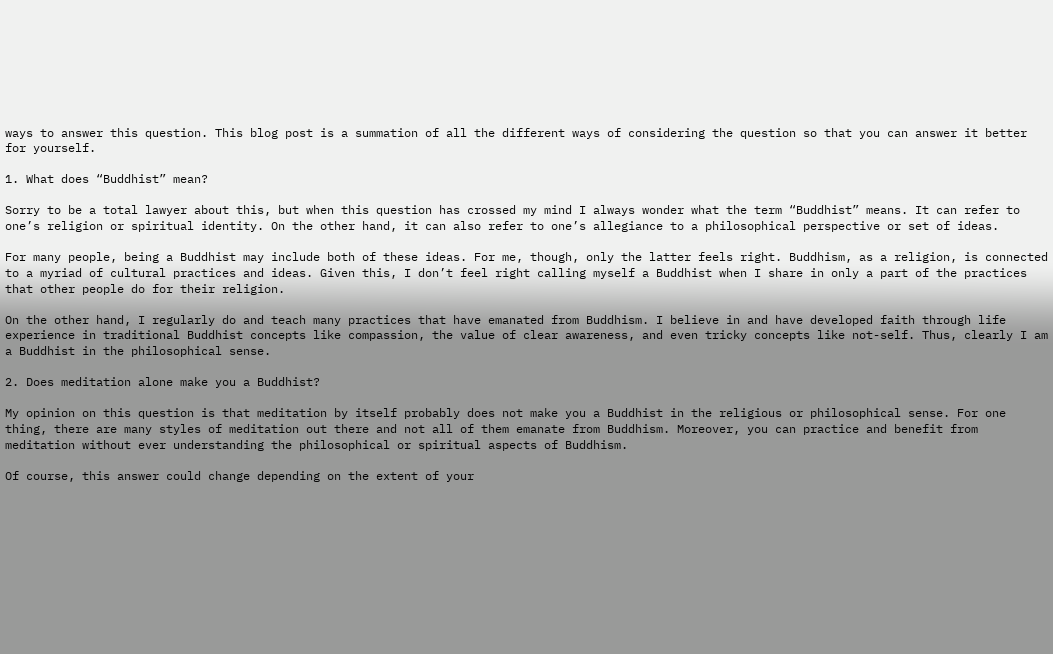ways to answer this question. This blog post is a summation of all the different ways of considering the question so that you can answer it better for yourself.

1. What does “Buddhist” mean?

Sorry to be a total lawyer about this, but when this question has crossed my mind I always wonder what the term “Buddhist” means. It can refer to one’s religion or spiritual identity. On the other hand, it can also refer to one’s allegiance to a philosophical perspective or set of ideas.

For many people, being a Buddhist may include both of these ideas. For me, though, only the latter feels right. Buddhism, as a religion, is connected to a myriad of cultural practices and ideas. Given this, I don’t feel right calling myself a Buddhist when I share in only a part of the practices that other people do for their religion.

On the other hand, I regularly do and teach many practices that have emanated from Buddhism. I believe in and have developed faith through life experience in traditional Buddhist concepts like compassion, the value of clear awareness, and even tricky concepts like not-self. Thus, clearly I am a Buddhist in the philosophical sense.

2. Does meditation alone make you a Buddhist?

My opinion on this question is that meditation by itself probably does not make you a Buddhist in the religious or philosophical sense. For one thing, there are many styles of meditation out there and not all of them emanate from Buddhism. Moreover, you can practice and benefit from meditation without ever understanding the philosophical or spiritual aspects of Buddhism.

Of course, this answer could change depending on the extent of your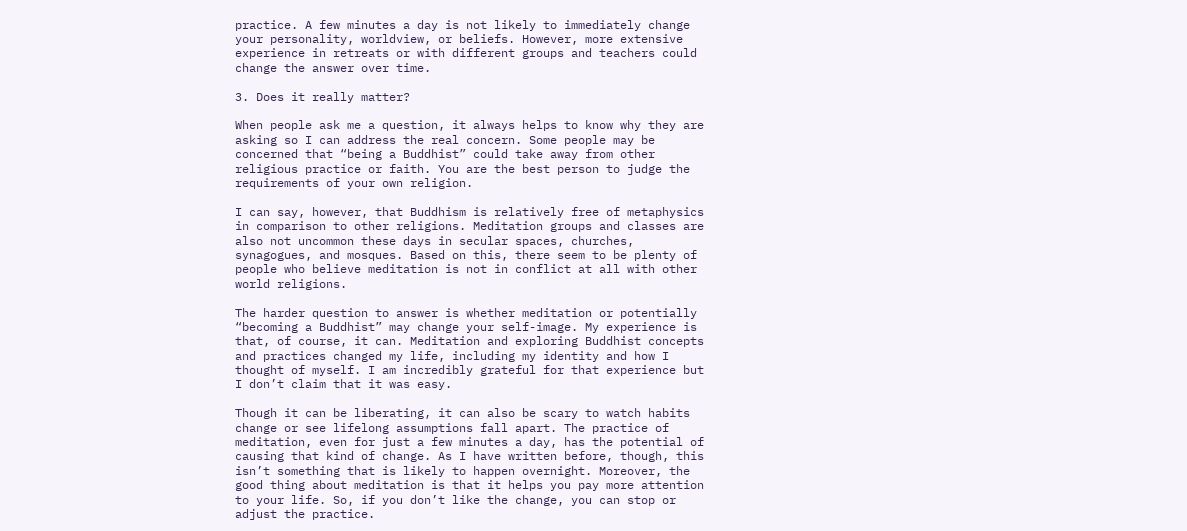practice. A few minutes a day is not likely to immediately change your personality, worldview, or beliefs. However, more extensive experience in retreats or with different groups and teachers could change the answer over time.

3. Does it really matter?

When people ask me a question, it always helps to know why they are asking so I can address the real concern. Some people may be concerned that “being a Buddhist” could take away from other religious practice or faith. You are the best person to judge the requirements of your own religion.

I can say, however, that Buddhism is relatively free of metaphysics in comparison to other religions. Meditation groups and classes are also not uncommon these days in secular spaces, churches, synagogues, and mosques. Based on this, there seem to be plenty of people who believe meditation is not in conflict at all with other world religions.

The harder question to answer is whether meditation or potentially “becoming a Buddhist” may change your self-image. My experience is that, of course, it can. Meditation and exploring Buddhist concepts and practices changed my life, including my identity and how I thought of myself. I am incredibly grateful for that experience but I don’t claim that it was easy.

Though it can be liberating, it can also be scary to watch habits change or see lifelong assumptions fall apart. The practice of meditation, even for just a few minutes a day, has the potential of causing that kind of change. As I have written before, though, this isn’t something that is likely to happen overnight. Moreover, the good thing about meditation is that it helps you pay more attention to your life. So, if you don’t like the change, you can stop or adjust the practice.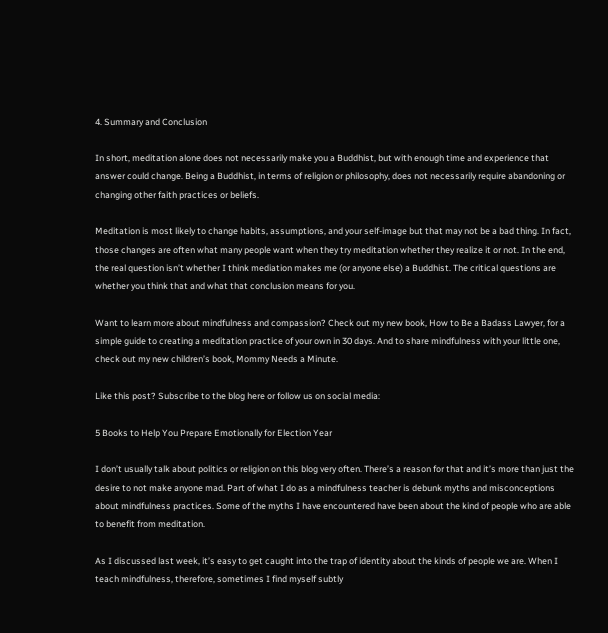4. Summary and Conclusion

In short, meditation alone does not necessarily make you a Buddhist, but with enough time and experience that answer could change. Being a Buddhist, in terms of religion or philosophy, does not necessarily require abandoning or changing other faith practices or beliefs.

Meditation is most likely to change habits, assumptions, and your self-image but that may not be a bad thing. In fact, those changes are often what many people want when they try meditation whether they realize it or not. In the end, the real question isn’t whether I think mediation makes me (or anyone else) a Buddhist. The critical questions are whether you think that and what that conclusion means for you.

Want to learn more about mindfulness and compassion? Check out my new book, How to Be a Badass Lawyer, for a simple guide to creating a meditation practice of your own in 30 days. And to share mindfulness with your little one, check out my new children’s book, Mommy Needs a Minute.

Like this post? Subscribe to the blog here or follow us on social media:

5 Books to Help You Prepare Emotionally for Election Year

I don’t usually talk about politics or religion on this blog very often. There’s a reason for that and it’s more than just the desire to not make anyone mad. Part of what I do as a mindfulness teacher is debunk myths and misconceptions about mindfulness practices. Some of the myths I have encountered have been about the kind of people who are able to benefit from meditation.

As I discussed last week, it’s easy to get caught into the trap of identity about the kinds of people we are. When I teach mindfulness, therefore, sometimes I find myself subtly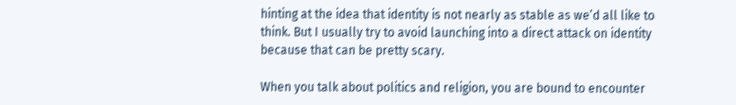hinting at the idea that identity is not nearly as stable as we’d all like to think. But I usually try to avoid launching into a direct attack on identity because that can be pretty scary.

When you talk about politics and religion, you are bound to encounter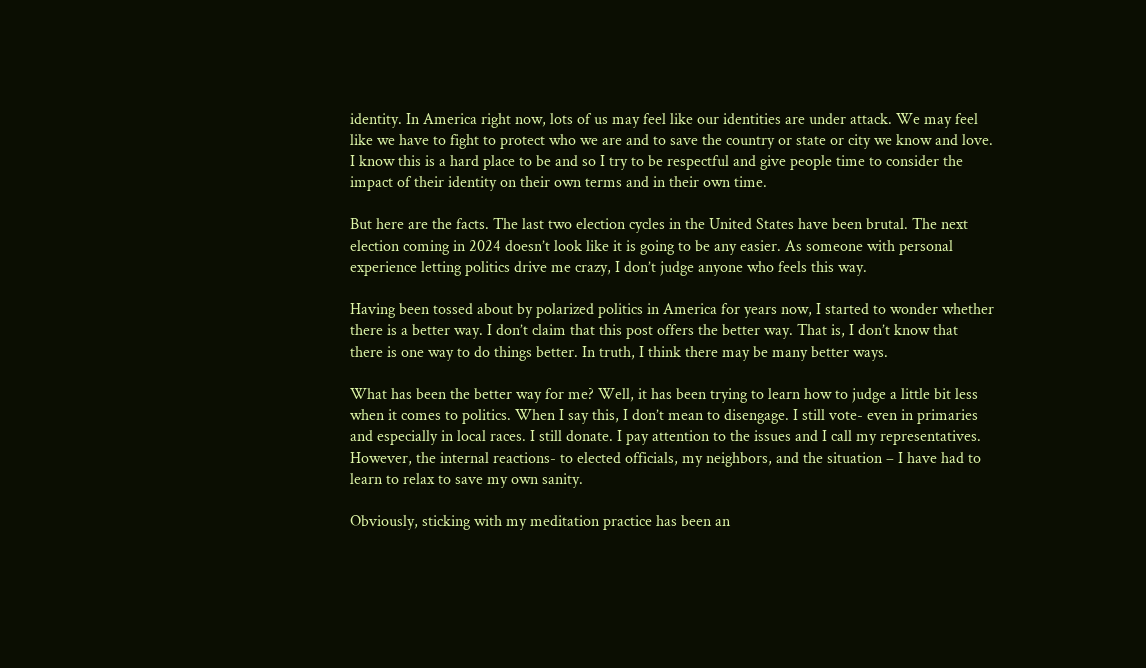identity. In America right now, lots of us may feel like our identities are under attack. We may feel like we have to fight to protect who we are and to save the country or state or city we know and love. I know this is a hard place to be and so I try to be respectful and give people time to consider the impact of their identity on their own terms and in their own time.

But here are the facts. The last two election cycles in the United States have been brutal. The next election coming in 2024 doesn’t look like it is going to be any easier. As someone with personal experience letting politics drive me crazy, I don’t judge anyone who feels this way.

Having been tossed about by polarized politics in America for years now, I started to wonder whether there is a better way. I don’t claim that this post offers the better way. That is, I don’t know that there is one way to do things better. In truth, I think there may be many better ways.

What has been the better way for me? Well, it has been trying to learn how to judge a little bit less when it comes to politics. When I say this, I don’t mean to disengage. I still vote- even in primaries and especially in local races. I still donate. I pay attention to the issues and I call my representatives. However, the internal reactions- to elected officials, my neighbors, and the situation – I have had to learn to relax to save my own sanity.

Obviously, sticking with my meditation practice has been an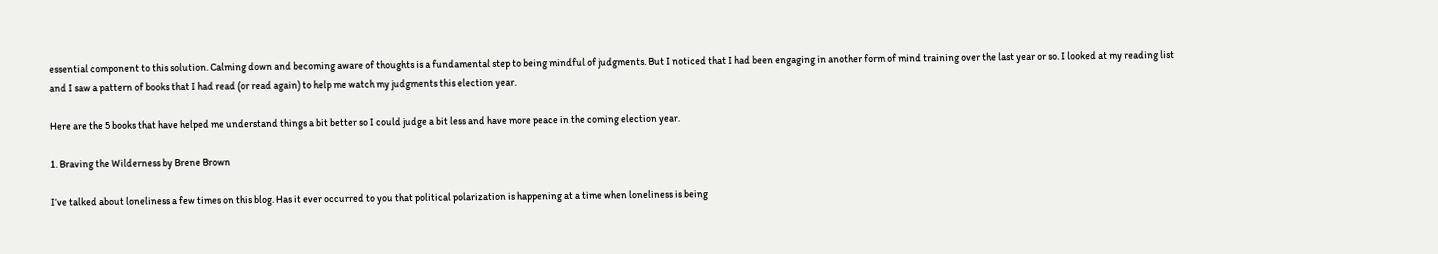essential component to this solution. Calming down and becoming aware of thoughts is a fundamental step to being mindful of judgments. But I noticed that I had been engaging in another form of mind training over the last year or so. I looked at my reading list and I saw a pattern of books that I had read (or read again) to help me watch my judgments this election year.

Here are the 5 books that have helped me understand things a bit better so I could judge a bit less and have more peace in the coming election year.

1. Braving the Wilderness by Brene Brown

I‘ve talked about loneliness a few times on this blog. Has it ever occurred to you that political polarization is happening at a time when loneliness is being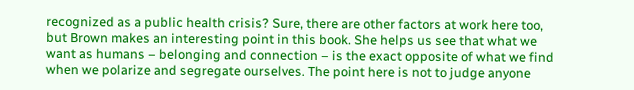recognized as a public health crisis? Sure, there are other factors at work here too, but Brown makes an interesting point in this book. She helps us see that what we want as humans – belonging and connection – is the exact opposite of what we find when we polarize and segregate ourselves. The point here is not to judge anyone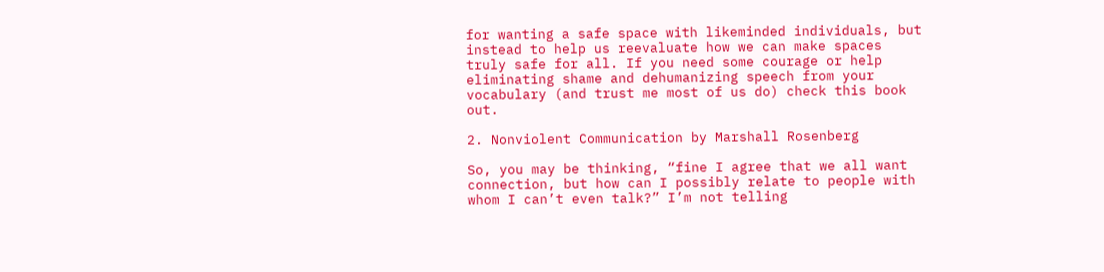for wanting a safe space with likeminded individuals, but instead to help us reevaluate how we can make spaces truly safe for all. If you need some courage or help eliminating shame and dehumanizing speech from your vocabulary (and trust me most of us do) check this book out.

2. Nonviolent Communication by Marshall Rosenberg

So, you may be thinking, “fine I agree that we all want connection, but how can I possibly relate to people with whom I can’t even talk?” I’m not telling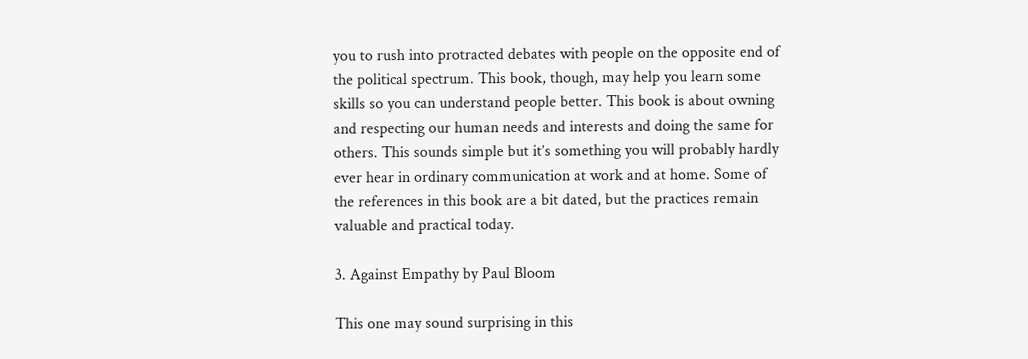you to rush into protracted debates with people on the opposite end of the political spectrum. This book, though, may help you learn some skills so you can understand people better. This book is about owning and respecting our human needs and interests and doing the same for others. This sounds simple but it’s something you will probably hardly ever hear in ordinary communication at work and at home. Some of the references in this book are a bit dated, but the practices remain valuable and practical today.

3. Against Empathy by Paul Bloom

This one may sound surprising in this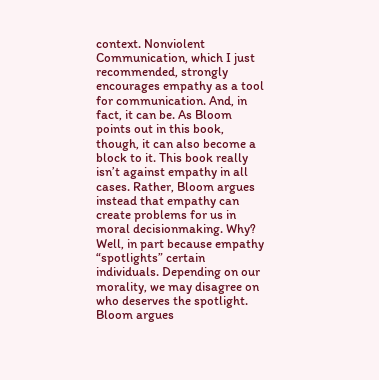context. Nonviolent Communication, which I just recommended, strongly encourages empathy as a tool for communication. And, in fact, it can be. As Bloom points out in this book, though, it can also become a block to it. This book really isn’t against empathy in all cases. Rather, Bloom argues instead that empathy can create problems for us in moral decisionmaking. Why? Well, in part because empathy “spotlights” certain individuals. Depending on our morality, we may disagree on who deserves the spotlight. Bloom argues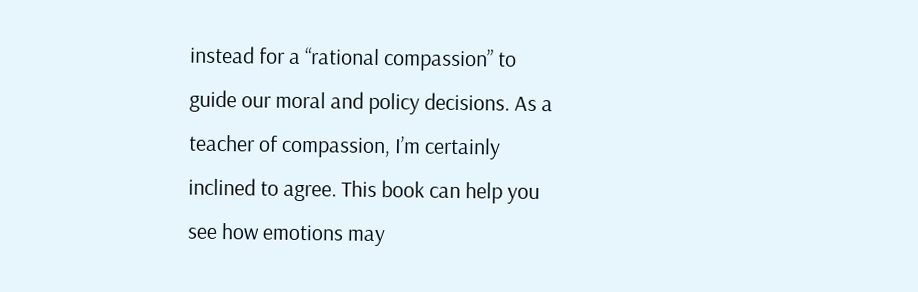instead for a “rational compassion” to guide our moral and policy decisions. As a teacher of compassion, I’m certainly inclined to agree. This book can help you see how emotions may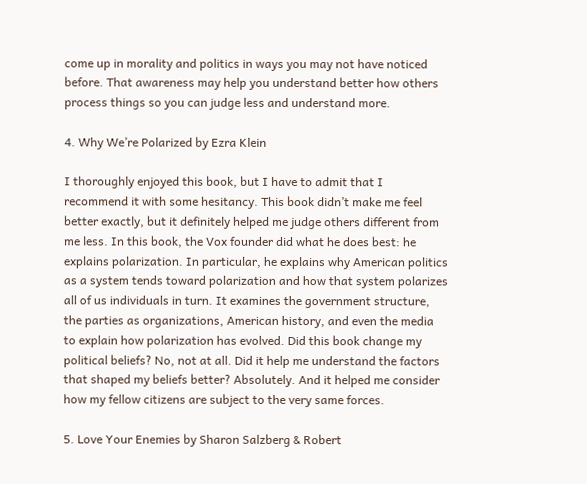come up in morality and politics in ways you may not have noticed before. That awareness may help you understand better how others process things so you can judge less and understand more.

4. Why We’re Polarized by Ezra Klein

I thoroughly enjoyed this book, but I have to admit that I recommend it with some hesitancy. This book didn’t make me feel better exactly, but it definitely helped me judge others different from me less. In this book, the Vox founder did what he does best: he explains polarization. In particular, he explains why American politics as a system tends toward polarization and how that system polarizes all of us individuals in turn. It examines the government structure, the parties as organizations, American history, and even the media to explain how polarization has evolved. Did this book change my political beliefs? No, not at all. Did it help me understand the factors that shaped my beliefs better? Absolutely. And it helped me consider how my fellow citizens are subject to the very same forces.

5. Love Your Enemies by Sharon Salzberg & Robert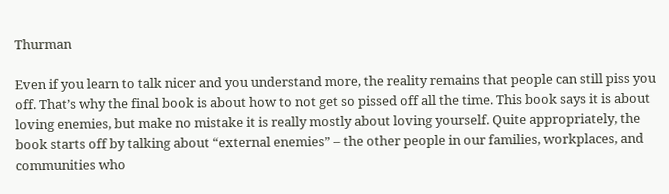Thurman

Even if you learn to talk nicer and you understand more, the reality remains that people can still piss you off. That’s why the final book is about how to not get so pissed off all the time. This book says it is about loving enemies, but make no mistake it is really mostly about loving yourself. Quite appropriately, the book starts off by talking about “external enemies” – the other people in our families, workplaces, and communities who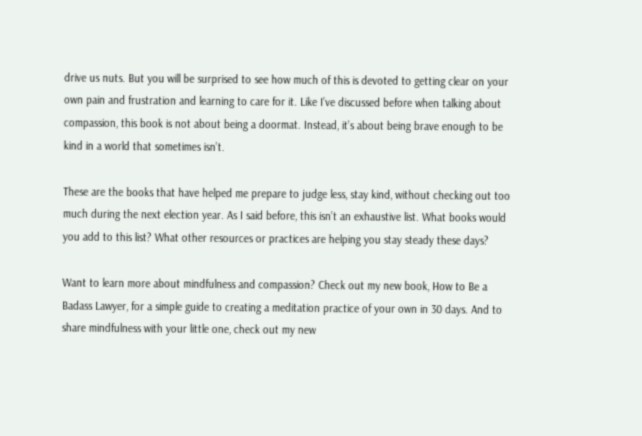drive us nuts. But you will be surprised to see how much of this is devoted to getting clear on your own pain and frustration and learning to care for it. Like I’ve discussed before when talking about compassion, this book is not about being a doormat. Instead, it’s about being brave enough to be kind in a world that sometimes isn’t.

These are the books that have helped me prepare to judge less, stay kind, without checking out too much during the next election year. As I said before, this isn’t an exhaustive list. What books would you add to this list? What other resources or practices are helping you stay steady these days?

Want to learn more about mindfulness and compassion? Check out my new book, How to Be a Badass Lawyer, for a simple guide to creating a meditation practice of your own in 30 days. And to share mindfulness with your little one, check out my new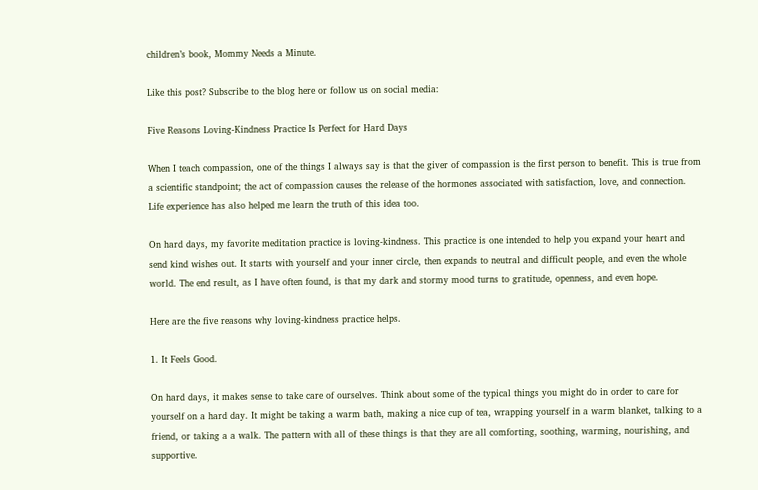children’s book, Mommy Needs a Minute.

Like this post? Subscribe to the blog here or follow us on social media:

Five Reasons Loving-Kindness Practice Is Perfect for Hard Days

When I teach compassion, one of the things I always say is that the giver of compassion is the first person to benefit. This is true from a scientific standpoint; the act of compassion causes the release of the hormones associated with satisfaction, love, and connection. Life experience has also helped me learn the truth of this idea too.

On hard days, my favorite meditation practice is loving-kindness. This practice is one intended to help you expand your heart and send kind wishes out. It starts with yourself and your inner circle, then expands to neutral and difficult people, and even the whole world. The end result, as I have often found, is that my dark and stormy mood turns to gratitude, openness, and even hope.

Here are the five reasons why loving-kindness practice helps.

1. It Feels Good.

On hard days, it makes sense to take care of ourselves. Think about some of the typical things you might do in order to care for yourself on a hard day. It might be taking a warm bath, making a nice cup of tea, wrapping yourself in a warm blanket, talking to a friend, or taking a a walk. The pattern with all of these things is that they are all comforting, soothing, warming, nourishing, and supportive.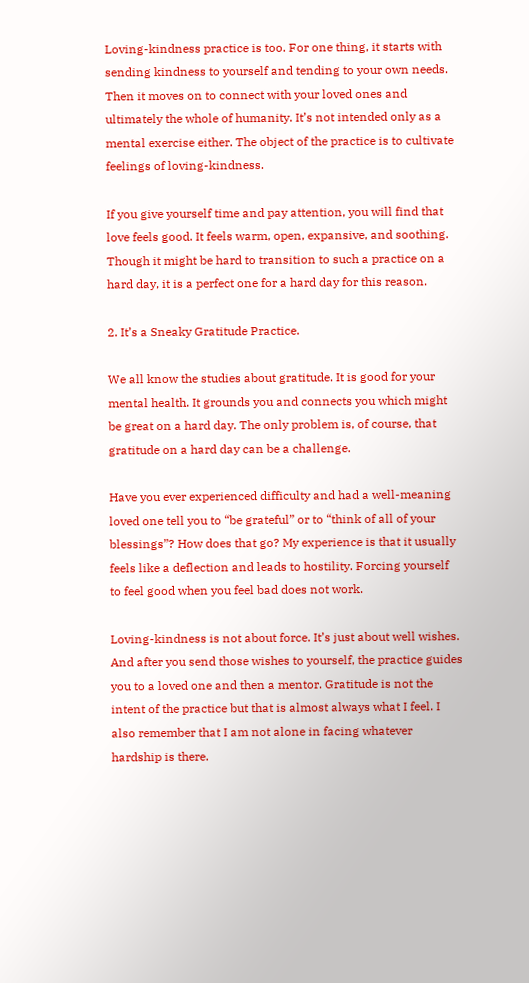Loving-kindness practice is too. For one thing, it starts with sending kindness to yourself and tending to your own needs. Then it moves on to connect with your loved ones and ultimately the whole of humanity. It’s not intended only as a mental exercise either. The object of the practice is to cultivate feelings of loving-kindness.

If you give yourself time and pay attention, you will find that love feels good. It feels warm, open, expansive, and soothing. Though it might be hard to transition to such a practice on a hard day, it is a perfect one for a hard day for this reason.

2. It’s a Sneaky Gratitude Practice.

We all know the studies about gratitude. It is good for your mental health. It grounds you and connects you which might be great on a hard day. The only problem is, of course, that gratitude on a hard day can be a challenge.

Have you ever experienced difficulty and had a well-meaning loved one tell you to “be grateful” or to “think of all of your blessings”? How does that go? My experience is that it usually feels like a deflection and leads to hostility. Forcing yourself to feel good when you feel bad does not work.

Loving-kindness is not about force. It’s just about well wishes. And after you send those wishes to yourself, the practice guides you to a loved one and then a mentor. Gratitude is not the intent of the practice but that is almost always what I feel. I also remember that I am not alone in facing whatever hardship is there.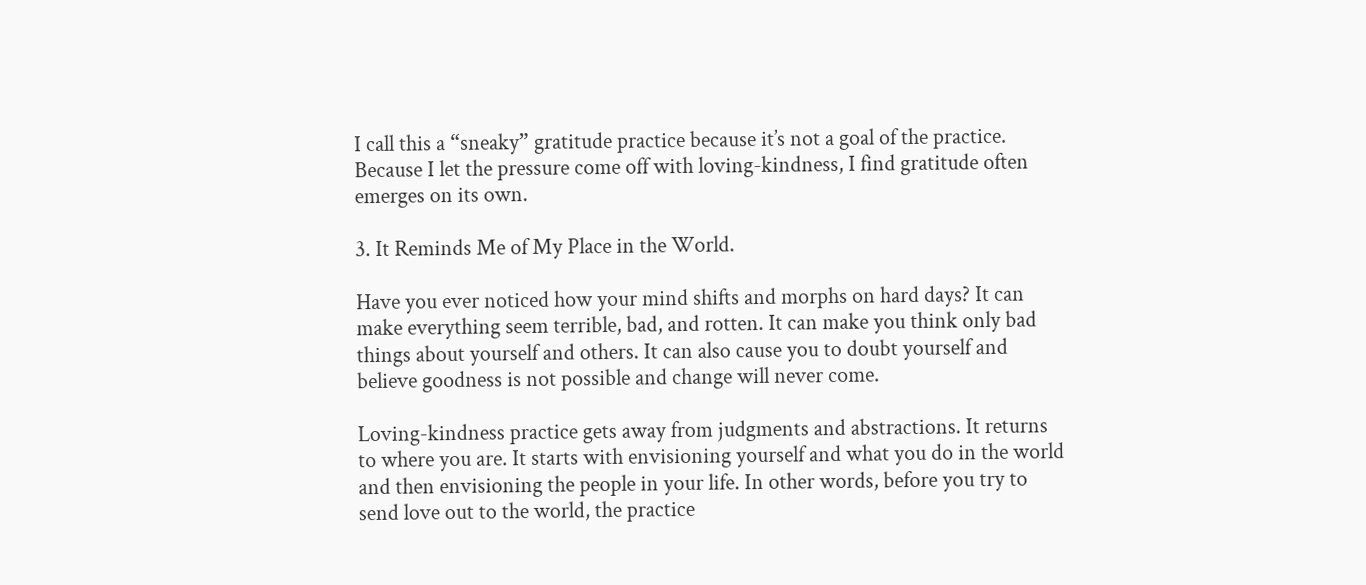I call this a “sneaky” gratitude practice because it’s not a goal of the practice. Because I let the pressure come off with loving-kindness, I find gratitude often emerges on its own.

3. It Reminds Me of My Place in the World.

Have you ever noticed how your mind shifts and morphs on hard days? It can make everything seem terrible, bad, and rotten. It can make you think only bad things about yourself and others. It can also cause you to doubt yourself and believe goodness is not possible and change will never come.

Loving-kindness practice gets away from judgments and abstractions. It returns to where you are. It starts with envisioning yourself and what you do in the world and then envisioning the people in your life. In other words, before you try to send love out to the world, the practice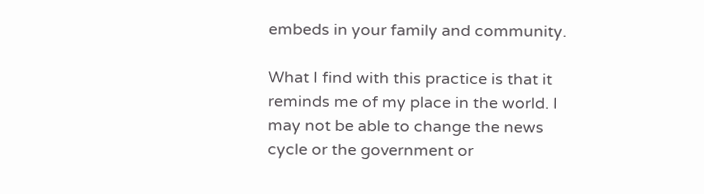embeds in your family and community.

What I find with this practice is that it reminds me of my place in the world. I may not be able to change the news cycle or the government or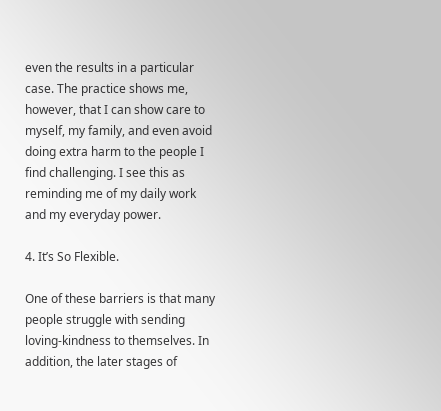even the results in a particular case. The practice shows me, however, that I can show care to myself, my family, and even avoid doing extra harm to the people I find challenging. I see this as reminding me of my daily work and my everyday power.

4. It’s So Flexible.

One of these barriers is that many people struggle with sending loving-kindness to themselves. In addition, the later stages of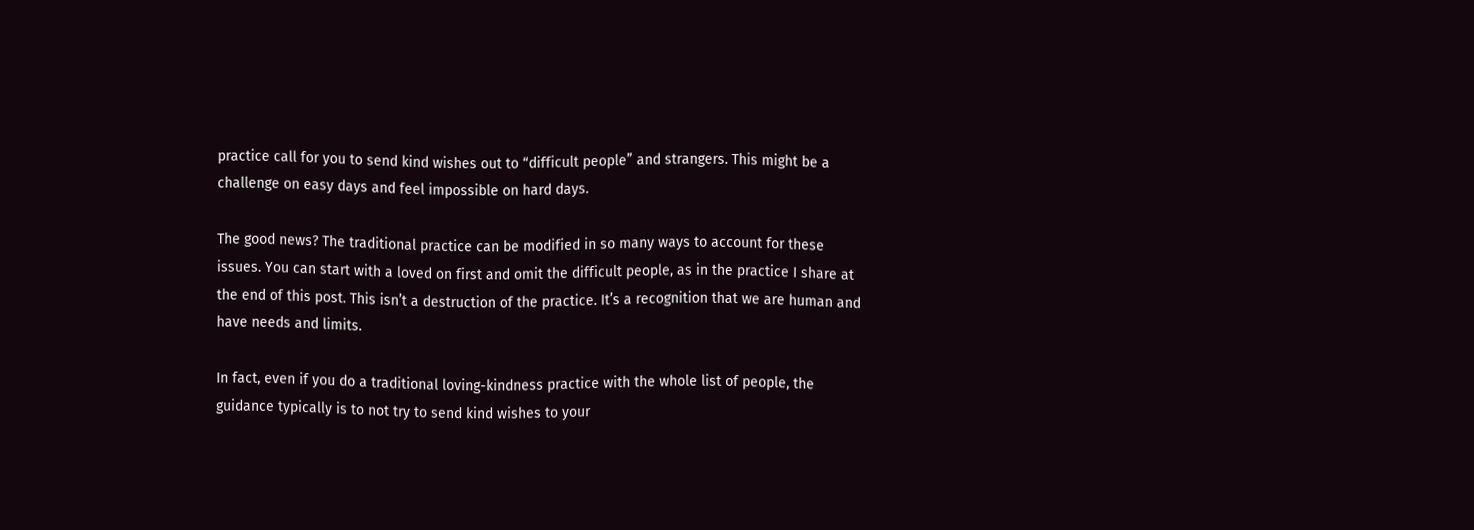practice call for you to send kind wishes out to “difficult people” and strangers. This might be a challenge on easy days and feel impossible on hard days.

The good news? The traditional practice can be modified in so many ways to account for these issues. You can start with a loved on first and omit the difficult people, as in the practice I share at the end of this post. This isn’t a destruction of the practice. It’s a recognition that we are human and have needs and limits.

In fact, even if you do a traditional loving-kindness practice with the whole list of people, the guidance typically is to not try to send kind wishes to your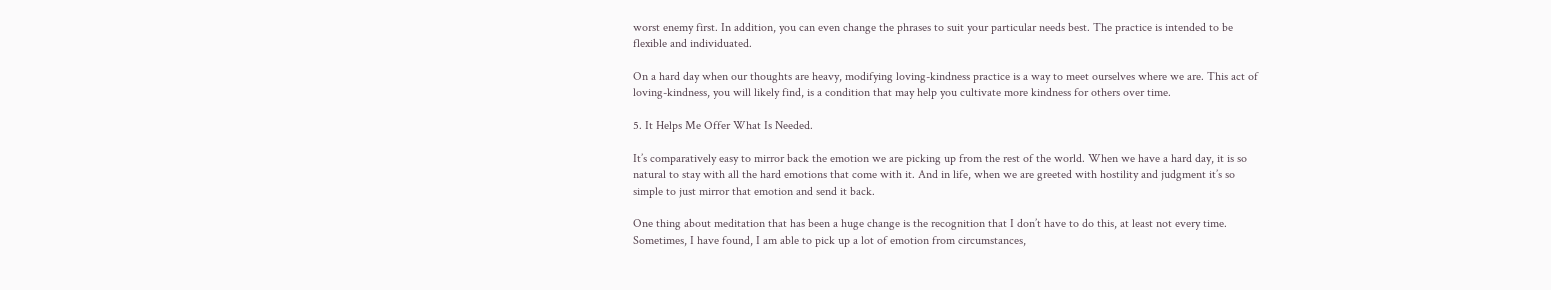worst enemy first. In addition, you can even change the phrases to suit your particular needs best. The practice is intended to be flexible and individuated.

On a hard day when our thoughts are heavy, modifying loving-kindness practice is a way to meet ourselves where we are. This act of loving-kindness, you will likely find, is a condition that may help you cultivate more kindness for others over time.

5. It Helps Me Offer What Is Needed.

It’s comparatively easy to mirror back the emotion we are picking up from the rest of the world. When we have a hard day, it is so natural to stay with all the hard emotions that come with it. And in life, when we are greeted with hostility and judgment it’s so simple to just mirror that emotion and send it back.

One thing about meditation that has been a huge change is the recognition that I don’t have to do this, at least not every time. Sometimes, I have found, I am able to pick up a lot of emotion from circumstances,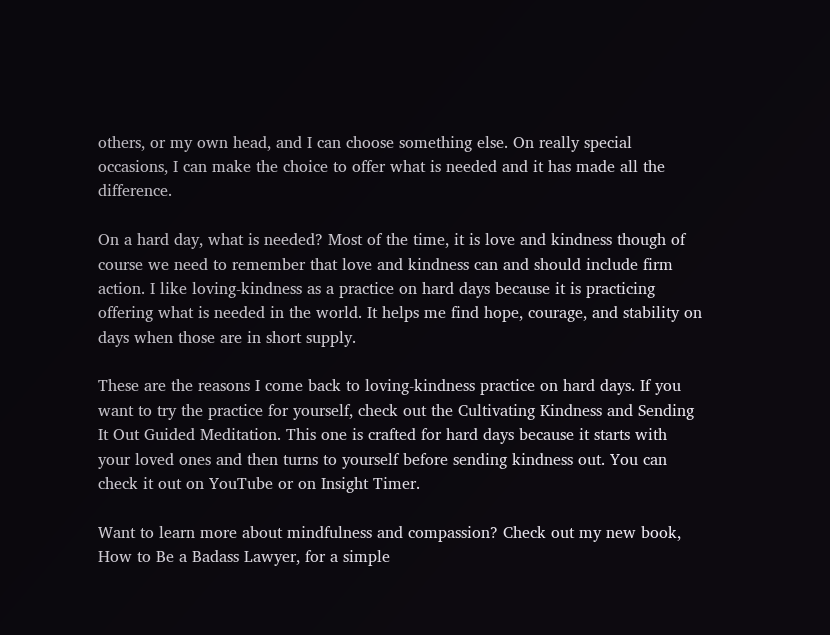others, or my own head, and I can choose something else. On really special occasions, I can make the choice to offer what is needed and it has made all the difference.

On a hard day, what is needed? Most of the time, it is love and kindness though of course we need to remember that love and kindness can and should include firm action. I like loving-kindness as a practice on hard days because it is practicing offering what is needed in the world. It helps me find hope, courage, and stability on days when those are in short supply.

These are the reasons I come back to loving-kindness practice on hard days. If you want to try the practice for yourself, check out the Cultivating Kindness and Sending It Out Guided Meditation. This one is crafted for hard days because it starts with your loved ones and then turns to yourself before sending kindness out. You can check it out on YouTube or on Insight Timer.

Want to learn more about mindfulness and compassion? Check out my new book, How to Be a Badass Lawyer, for a simple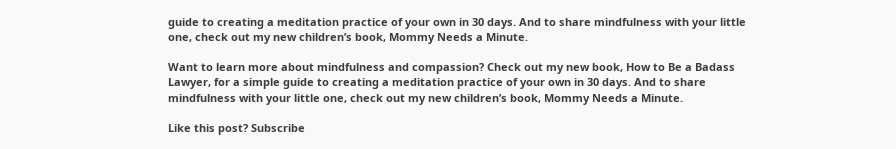guide to creating a meditation practice of your own in 30 days. And to share mindfulness with your little one, check out my new children’s book, Mommy Needs a Minute.

Want to learn more about mindfulness and compassion? Check out my new book, How to Be a Badass Lawyer, for a simple guide to creating a meditation practice of your own in 30 days. And to share mindfulness with your little one, check out my new children’s book, Mommy Needs a Minute.

Like this post? Subscribe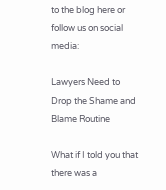to the blog here or follow us on social media:

Lawyers Need to Drop the Shame and Blame Routine

What if I told you that there was a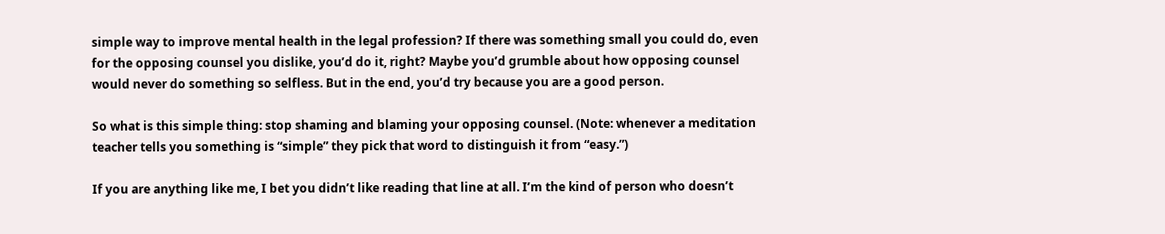simple way to improve mental health in the legal profession? If there was something small you could do, even for the opposing counsel you dislike, you’d do it, right? Maybe you’d grumble about how opposing counsel would never do something so selfless. But in the end, you’d try because you are a good person.

So what is this simple thing: stop shaming and blaming your opposing counsel. (Note: whenever a meditation teacher tells you something is “simple” they pick that word to distinguish it from “easy.”)

If you are anything like me, I bet you didn’t like reading that line at all. I’m the kind of person who doesn’t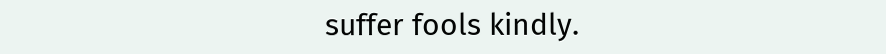suffer fools kindly.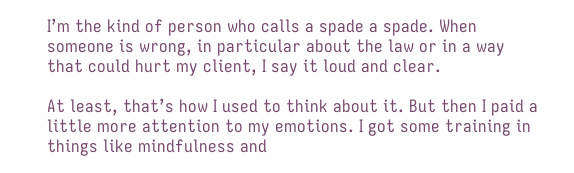I’m the kind of person who calls a spade a spade. When someone is wrong, in particular about the law or in a way that could hurt my client, I say it loud and clear.

At least, that’s how I used to think about it. But then I paid a little more attention to my emotions. I got some training in things like mindfulness and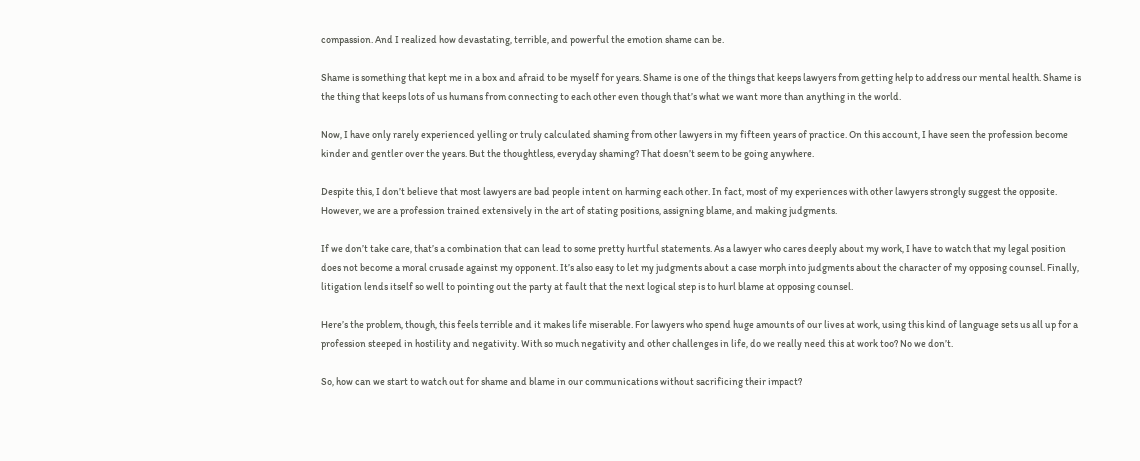compassion. And I realized how devastating, terrible, and powerful the emotion shame can be.

Shame is something that kept me in a box and afraid to be myself for years. Shame is one of the things that keeps lawyers from getting help to address our mental health. Shame is the thing that keeps lots of us humans from connecting to each other even though that’s what we want more than anything in the world.

Now, I have only rarely experienced yelling or truly calculated shaming from other lawyers in my fifteen years of practice. On this account, I have seen the profession become kinder and gentler over the years. But the thoughtless, everyday shaming? That doesn’t seem to be going anywhere.

Despite this, I don’t believe that most lawyers are bad people intent on harming each other. In fact, most of my experiences with other lawyers strongly suggest the opposite. However, we are a profession trained extensively in the art of stating positions, assigning blame, and making judgments.

If we don’t take care, that’s a combination that can lead to some pretty hurtful statements. As a lawyer who cares deeply about my work, I have to watch that my legal position does not become a moral crusade against my opponent. It’s also easy to let my judgments about a case morph into judgments about the character of my opposing counsel. Finally, litigation lends itself so well to pointing out the party at fault that the next logical step is to hurl blame at opposing counsel.

Here’s the problem, though, this feels terrible and it makes life miserable. For lawyers who spend huge amounts of our lives at work, using this kind of language sets us all up for a profession steeped in hostility and negativity. With so much negativity and other challenges in life, do we really need this at work too? No we don’t.

So, how can we start to watch out for shame and blame in our communications without sacrificing their impact?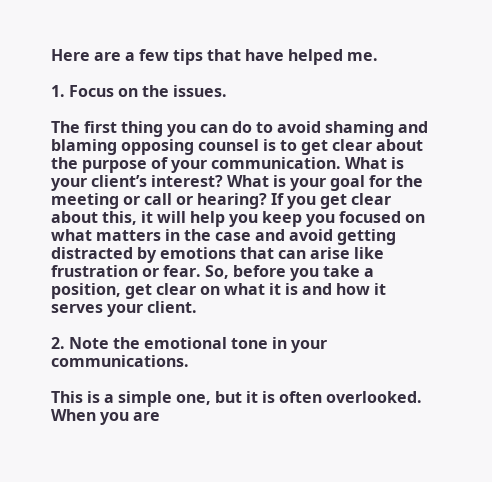Here are a few tips that have helped me.

1. Focus on the issues.

The first thing you can do to avoid shaming and blaming opposing counsel is to get clear about the purpose of your communication. What is your client’s interest? What is your goal for the meeting or call or hearing? If you get clear about this, it will help you keep you focused on what matters in the case and avoid getting distracted by emotions that can arise like frustration or fear. So, before you take a position, get clear on what it is and how it serves your client.

2. Note the emotional tone in your communications.

This is a simple one, but it is often overlooked. When you are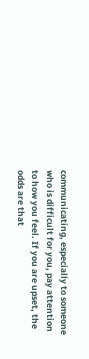communicating, especially to someone who is difficult for you, pay attention to how you feel. If you are upset, the odds are that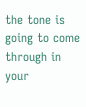the tone is going to come through in your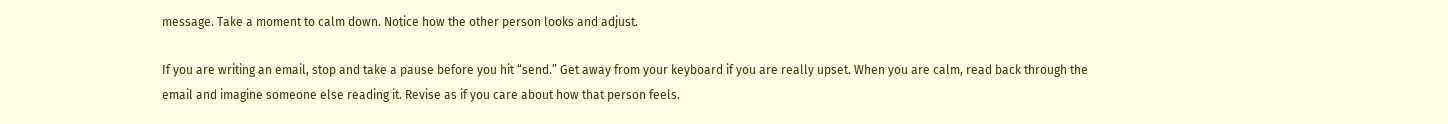message. Take a moment to calm down. Notice how the other person looks and adjust.

If you are writing an email, stop and take a pause before you hit “send.” Get away from your keyboard if you are really upset. When you are calm, read back through the email and imagine someone else reading it. Revise as if you care about how that person feels.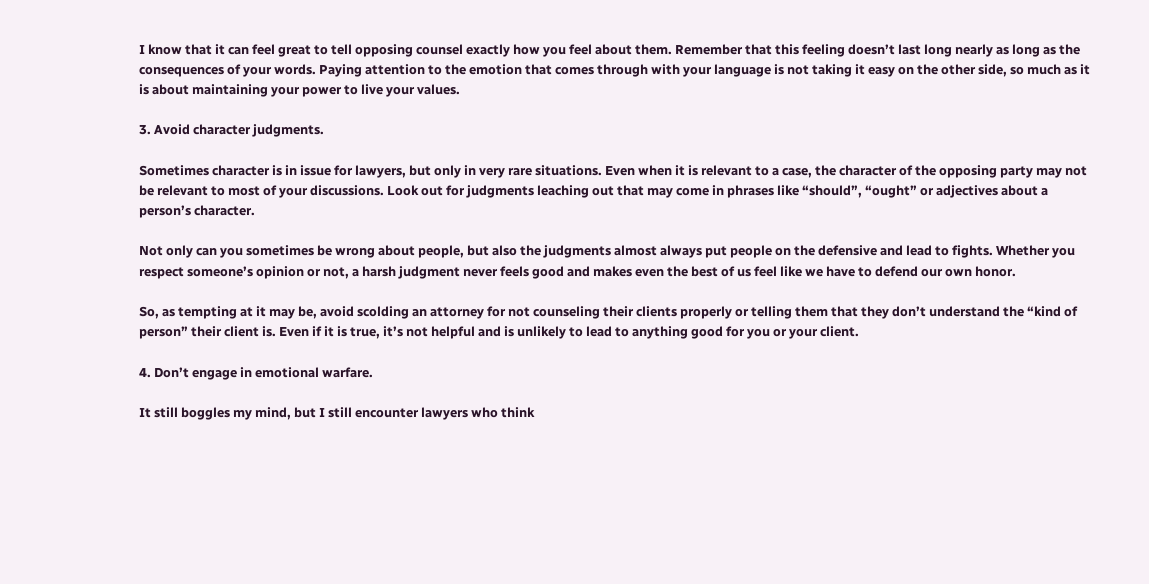I know that it can feel great to tell opposing counsel exactly how you feel about them. Remember that this feeling doesn’t last long nearly as long as the consequences of your words. Paying attention to the emotion that comes through with your language is not taking it easy on the other side, so much as it is about maintaining your power to live your values.

3. Avoid character judgments.

Sometimes character is in issue for lawyers, but only in very rare situations. Even when it is relevant to a case, the character of the opposing party may not be relevant to most of your discussions. Look out for judgments leaching out that may come in phrases like “should”, “ought” or adjectives about a person’s character.

Not only can you sometimes be wrong about people, but also the judgments almost always put people on the defensive and lead to fights. Whether you respect someone’s opinion or not, a harsh judgment never feels good and makes even the best of us feel like we have to defend our own honor.

So, as tempting at it may be, avoid scolding an attorney for not counseling their clients properly or telling them that they don’t understand the “kind of person” their client is. Even if it is true, it’s not helpful and is unlikely to lead to anything good for you or your client.

4. Don’t engage in emotional warfare.

It still boggles my mind, but I still encounter lawyers who think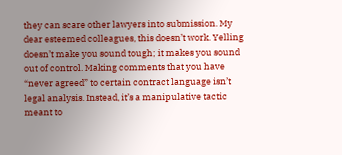they can scare other lawyers into submission. My dear esteemed colleagues, this doesn’t work. Yelling doesn’t make you sound tough; it makes you sound out of control. Making comments that you have “never agreed” to certain contract language isn’t legal analysis. Instead, it’s a manipulative tactic meant to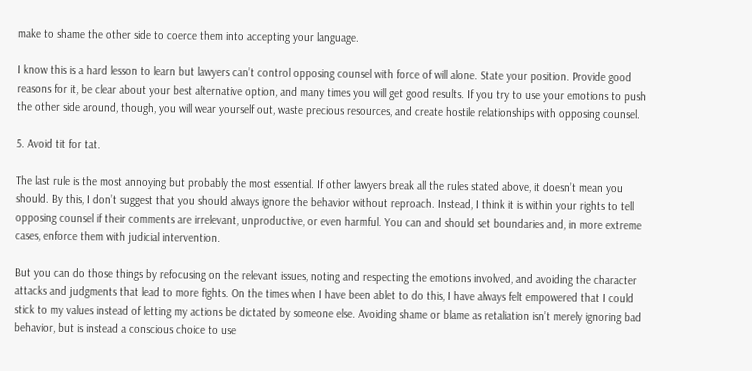make to shame the other side to coerce them into accepting your language.

I know this is a hard lesson to learn but lawyers can’t control opposing counsel with force of will alone. State your position. Provide good reasons for it, be clear about your best alternative option, and many times you will get good results. If you try to use your emotions to push the other side around, though, you will wear yourself out, waste precious resources, and create hostile relationships with opposing counsel.

5. Avoid tit for tat.

The last rule is the most annoying but probably the most essential. If other lawyers break all the rules stated above, it doesn’t mean you should. By this, I don’t suggest that you should always ignore the behavior without reproach. Instead, I think it is within your rights to tell opposing counsel if their comments are irrelevant, unproductive, or even harmful. You can and should set boundaries and, in more extreme cases, enforce them with judicial intervention.

But you can do those things by refocusing on the relevant issues, noting and respecting the emotions involved, and avoiding the character attacks and judgments that lead to more fights. On the times when I have been ablet to do this, I have always felt empowered that I could stick to my values instead of letting my actions be dictated by someone else. Avoiding shame or blame as retaliation isn’t merely ignoring bad behavior, but is instead a conscious choice to use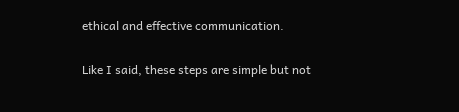ethical and effective communication.

Like I said, these steps are simple but not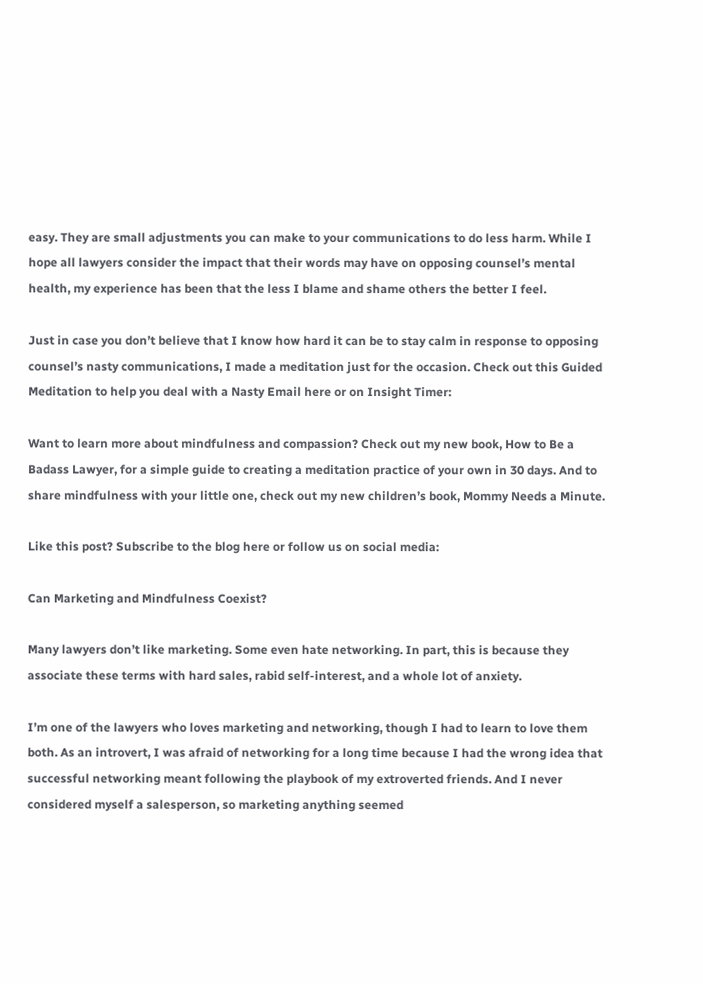easy. They are small adjustments you can make to your communications to do less harm. While I hope all lawyers consider the impact that their words may have on opposing counsel’s mental health, my experience has been that the less I blame and shame others the better I feel.

Just in case you don’t believe that I know how hard it can be to stay calm in response to opposing counsel’s nasty communications, I made a meditation just for the occasion. Check out this Guided Meditation to help you deal with a Nasty Email here or on Insight Timer:

Want to learn more about mindfulness and compassion? Check out my new book, How to Be a Badass Lawyer, for a simple guide to creating a meditation practice of your own in 30 days. And to share mindfulness with your little one, check out my new children’s book, Mommy Needs a Minute.

Like this post? Subscribe to the blog here or follow us on social media:

Can Marketing and Mindfulness Coexist?

Many lawyers don’t like marketing. Some even hate networking. In part, this is because they associate these terms with hard sales, rabid self-interest, and a whole lot of anxiety.

I’m one of the lawyers who loves marketing and networking, though I had to learn to love them both. As an introvert, I was afraid of networking for a long time because I had the wrong idea that successful networking meant following the playbook of my extroverted friends. And I never considered myself a salesperson, so marketing anything seemed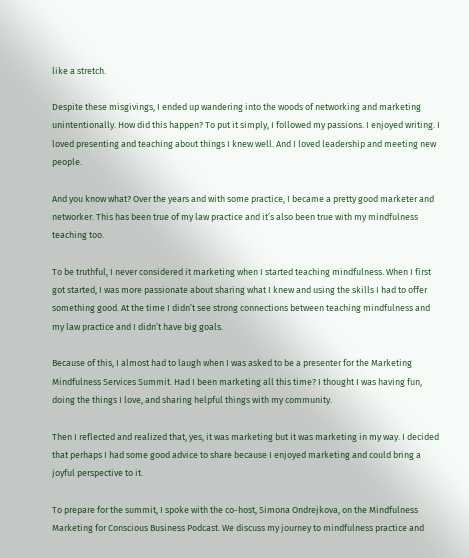like a stretch.

Despite these misgivings, I ended up wandering into the woods of networking and marketing unintentionally. How did this happen? To put it simply, I followed my passions. I enjoyed writing. I loved presenting and teaching about things I knew well. And I loved leadership and meeting new people.

And you know what? Over the years and with some practice, I became a pretty good marketer and networker. This has been true of my law practice and it’s also been true with my mindfulness teaching too.

To be truthful, I never considered it marketing when I started teaching mindfulness. When I first got started, I was more passionate about sharing what I knew and using the skills I had to offer something good. At the time I didn’t see strong connections between teaching mindfulness and my law practice and I didn’t have big goals.

Because of this, I almost had to laugh when I was asked to be a presenter for the Marketing Mindfulness Services Summit. Had I been marketing all this time? I thought I was having fun, doing the things I love, and sharing helpful things with my community.

Then I reflected and realized that, yes, it was marketing but it was marketing in my way. I decided that perhaps I had some good advice to share because I enjoyed marketing and could bring a joyful perspective to it.

To prepare for the summit, I spoke with the co-host, Simona Ondrejkova, on the Mindfulness Marketing for Conscious Business Podcast. We discuss my journey to mindfulness practice and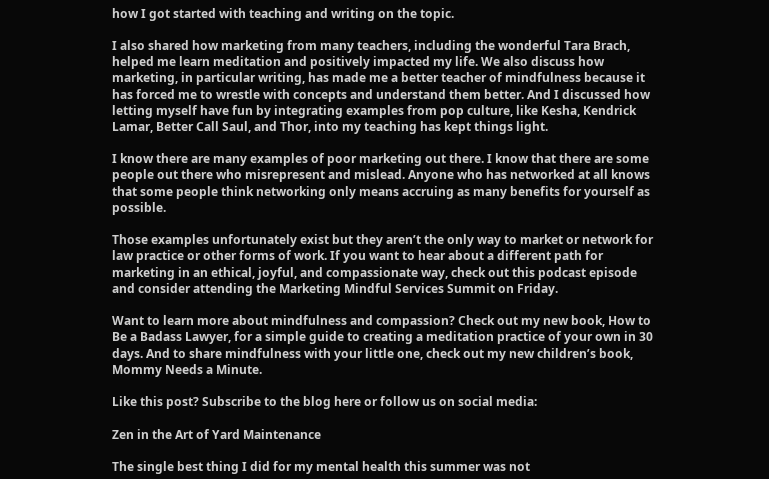how I got started with teaching and writing on the topic.

I also shared how marketing from many teachers, including the wonderful Tara Brach, helped me learn meditation and positively impacted my life. We also discuss how marketing, in particular writing, has made me a better teacher of mindfulness because it has forced me to wrestle with concepts and understand them better. And I discussed how letting myself have fun by integrating examples from pop culture, like Kesha, Kendrick Lamar, Better Call Saul, and Thor, into my teaching has kept things light.

I know there are many examples of poor marketing out there. I know that there are some people out there who misrepresent and mislead. Anyone who has networked at all knows that some people think networking only means accruing as many benefits for yourself as possible.

Those examples unfortunately exist but they aren’t the only way to market or network for law practice or other forms of work. If you want to hear about a different path for marketing in an ethical, joyful, and compassionate way, check out this podcast episode and consider attending the Marketing Mindful Services Summit on Friday.

Want to learn more about mindfulness and compassion? Check out my new book, How to Be a Badass Lawyer, for a simple guide to creating a meditation practice of your own in 30 days. And to share mindfulness with your little one, check out my new children’s book, Mommy Needs a Minute.

Like this post? Subscribe to the blog here or follow us on social media:

Zen in the Art of Yard Maintenance

The single best thing I did for my mental health this summer was not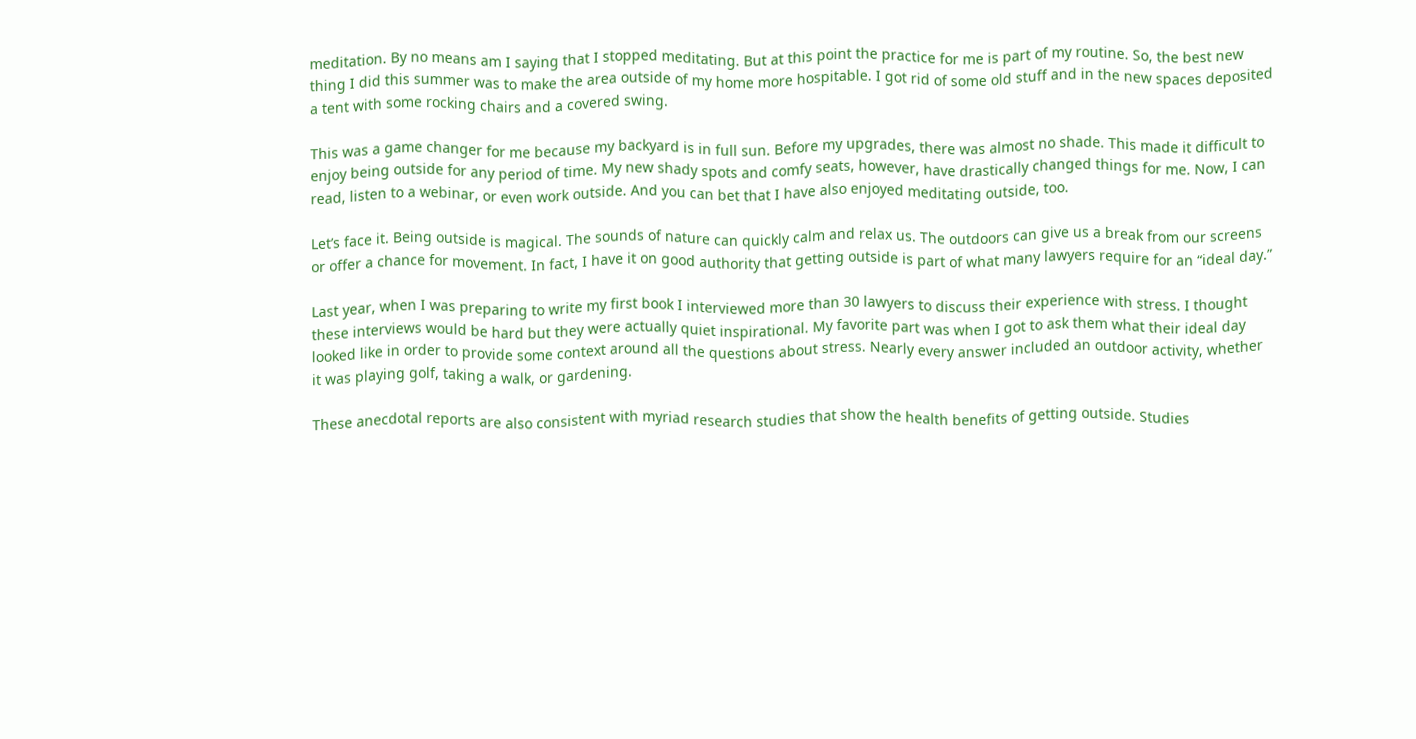meditation. By no means am I saying that I stopped meditating. But at this point the practice for me is part of my routine. So, the best new thing I did this summer was to make the area outside of my home more hospitable. I got rid of some old stuff and in the new spaces deposited a tent with some rocking chairs and a covered swing.

This was a game changer for me because my backyard is in full sun. Before my upgrades, there was almost no shade. This made it difficult to enjoy being outside for any period of time. My new shady spots and comfy seats, however, have drastically changed things for me. Now, I can read, listen to a webinar, or even work outside. And you can bet that I have also enjoyed meditating outside, too.

Let’s face it. Being outside is magical. The sounds of nature can quickly calm and relax us. The outdoors can give us a break from our screens or offer a chance for movement. In fact, I have it on good authority that getting outside is part of what many lawyers require for an “ideal day.”

Last year, when I was preparing to write my first book I interviewed more than 30 lawyers to discuss their experience with stress. I thought these interviews would be hard but they were actually quiet inspirational. My favorite part was when I got to ask them what their ideal day looked like in order to provide some context around all the questions about stress. Nearly every answer included an outdoor activity, whether it was playing golf, taking a walk, or gardening.

These anecdotal reports are also consistent with myriad research studies that show the health benefits of getting outside. Studies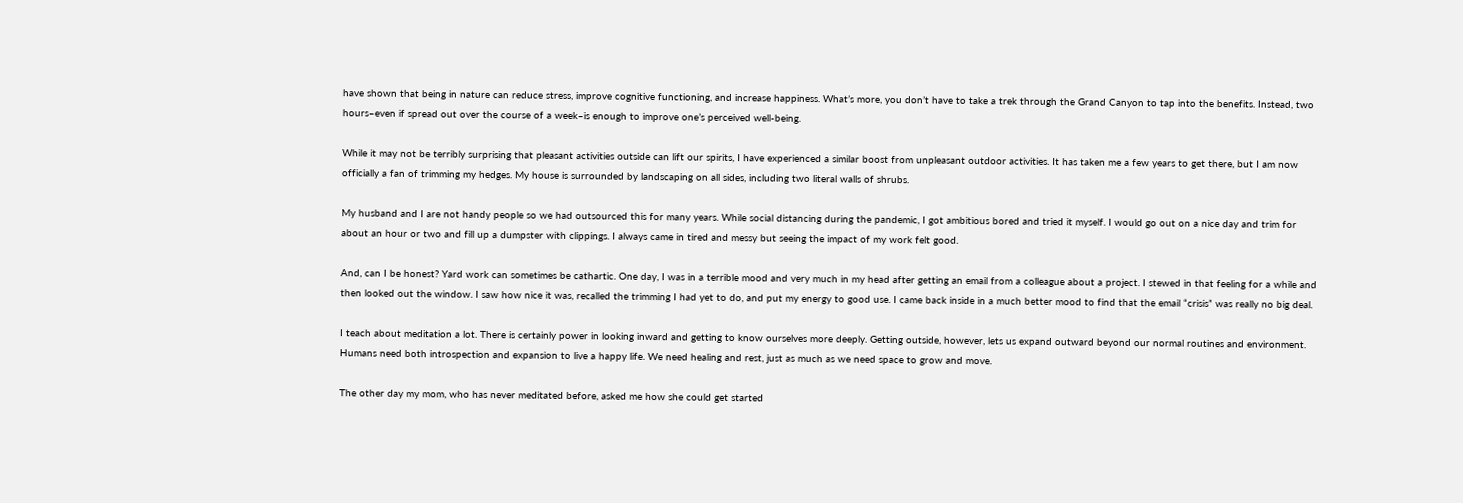have shown that being in nature can reduce stress, improve cognitive functioning, and increase happiness. What’s more, you don’t have to take a trek through the Grand Canyon to tap into the benefits. Instead, two hours–even if spread out over the course of a week–is enough to improve one’s perceived well-being.

While it may not be terribly surprising that pleasant activities outside can lift our spirits, I have experienced a similar boost from unpleasant outdoor activities. It has taken me a few years to get there, but I am now officially a fan of trimming my hedges. My house is surrounded by landscaping on all sides, including two literal walls of shrubs.

My husband and I are not handy people so we had outsourced this for many years. While social distancing during the pandemic, I got ambitious bored and tried it myself. I would go out on a nice day and trim for about an hour or two and fill up a dumpster with clippings. I always came in tired and messy but seeing the impact of my work felt good.

And, can I be honest? Yard work can sometimes be cathartic. One day, I was in a terrible mood and very much in my head after getting an email from a colleague about a project. I stewed in that feeling for a while and then looked out the window. I saw how nice it was, recalled the trimming I had yet to do, and put my energy to good use. I came back inside in a much better mood to find that the email “crisis” was really no big deal.

I teach about meditation a lot. There is certainly power in looking inward and getting to know ourselves more deeply. Getting outside, however, lets us expand outward beyond our normal routines and environment. Humans need both introspection and expansion to live a happy life. We need healing and rest, just as much as we need space to grow and move.

The other day my mom, who has never meditated before, asked me how she could get started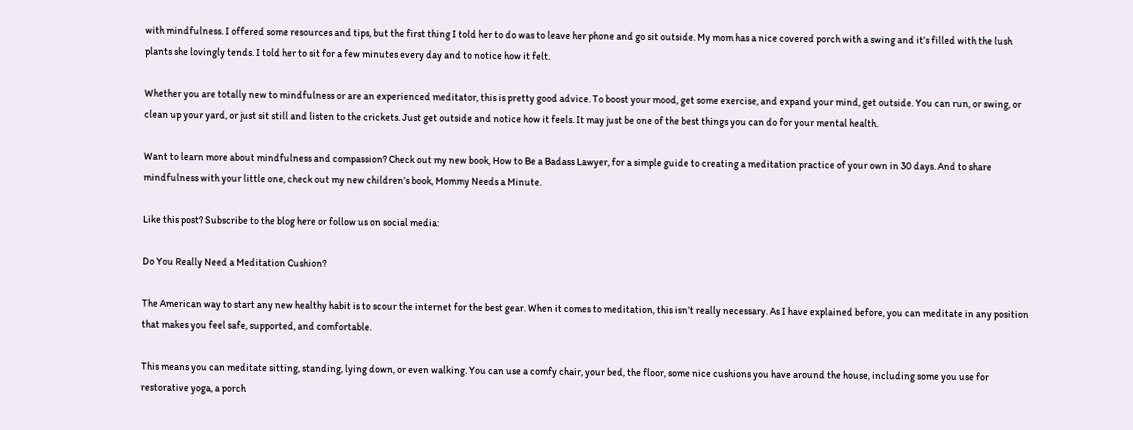with mindfulness. I offered some resources and tips, but the first thing I told her to do was to leave her phone and go sit outside. My mom has a nice covered porch with a swing and it’s filled with the lush plants she lovingly tends. I told her to sit for a few minutes every day and to notice how it felt.

Whether you are totally new to mindfulness or are an experienced meditator, this is pretty good advice. To boost your mood, get some exercise, and expand your mind, get outside. You can run, or swing, or clean up your yard, or just sit still and listen to the crickets. Just get outside and notice how it feels. It may just be one of the best things you can do for your mental health.

Want to learn more about mindfulness and compassion? Check out my new book, How to Be a Badass Lawyer, for a simple guide to creating a meditation practice of your own in 30 days. And to share mindfulness with your little one, check out my new children’s book, Mommy Needs a Minute.

Like this post? Subscribe to the blog here or follow us on social media:

Do You Really Need a Meditation Cushion?

The American way to start any new healthy habit is to scour the internet for the best gear. When it comes to meditation, this isn’t really necessary. As I have explained before, you can meditate in any position that makes you feel safe, supported, and comfortable.

This means you can meditate sitting, standing, lying down, or even walking. You can use a comfy chair, your bed, the floor, some nice cushions you have around the house, including some you use for restorative yoga, a porch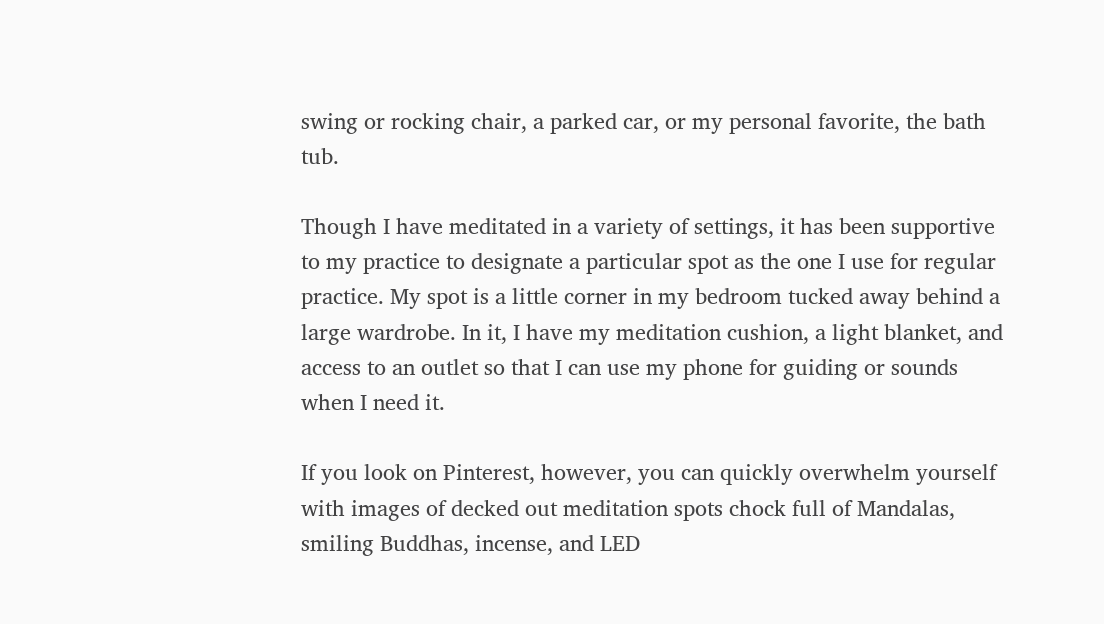swing or rocking chair, a parked car, or my personal favorite, the bath tub.

Though I have meditated in a variety of settings, it has been supportive to my practice to designate a particular spot as the one I use for regular practice. My spot is a little corner in my bedroom tucked away behind a large wardrobe. In it, I have my meditation cushion, a light blanket, and access to an outlet so that I can use my phone for guiding or sounds when I need it.

If you look on Pinterest, however, you can quickly overwhelm yourself with images of decked out meditation spots chock full of Mandalas, smiling Buddhas, incense, and LED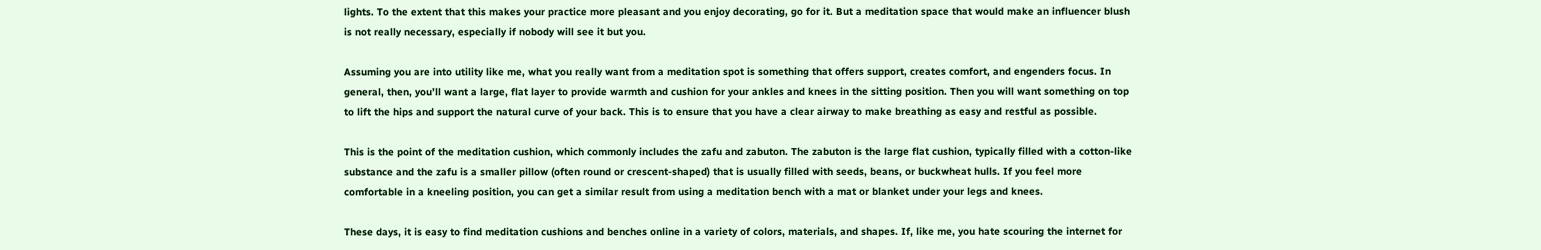lights. To the extent that this makes your practice more pleasant and you enjoy decorating, go for it. But a meditation space that would make an influencer blush is not really necessary, especially if nobody will see it but you.

Assuming you are into utility like me, what you really want from a meditation spot is something that offers support, creates comfort, and engenders focus. In general, then, you’ll want a large, flat layer to provide warmth and cushion for your ankles and knees in the sitting position. Then you will want something on top to lift the hips and support the natural curve of your back. This is to ensure that you have a clear airway to make breathing as easy and restful as possible.

This is the point of the meditation cushion, which commonly includes the zafu and zabuton. The zabuton is the large flat cushion, typically filled with a cotton-like substance and the zafu is a smaller pillow (often round or crescent-shaped) that is usually filled with seeds, beans, or buckwheat hulls. If you feel more comfortable in a kneeling position, you can get a similar result from using a meditation bench with a mat or blanket under your legs and knees.

These days, it is easy to find meditation cushions and benches online in a variety of colors, materials, and shapes. If, like me, you hate scouring the internet for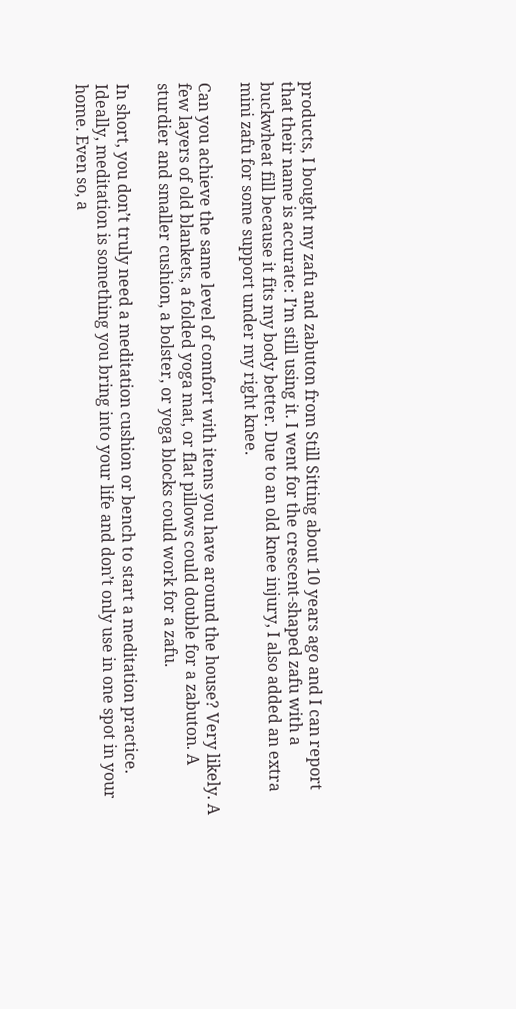products, I bought my zafu and zabuton from Still Sitting about 10 years ago and I can report that their name is accurate: I’m still using it. I went for the crescent-shaped zafu with a buckwheat fill because it fits my body better. Due to an old knee injury, I also added an extra mini zafu for some support under my right knee.

Can you achieve the same level of comfort with items you have around the house? Very likely. A few layers of old blankets, a folded yoga mat, or flat pillows could double for a zabuton. A sturdier and smaller cushion, a bolster, or yoga blocks could work for a zafu.

In short, you don’t truly need a meditation cushion or bench to start a meditation practice. Ideally, meditation is something you bring into your life and don’t only use in one spot in your home. Even so, a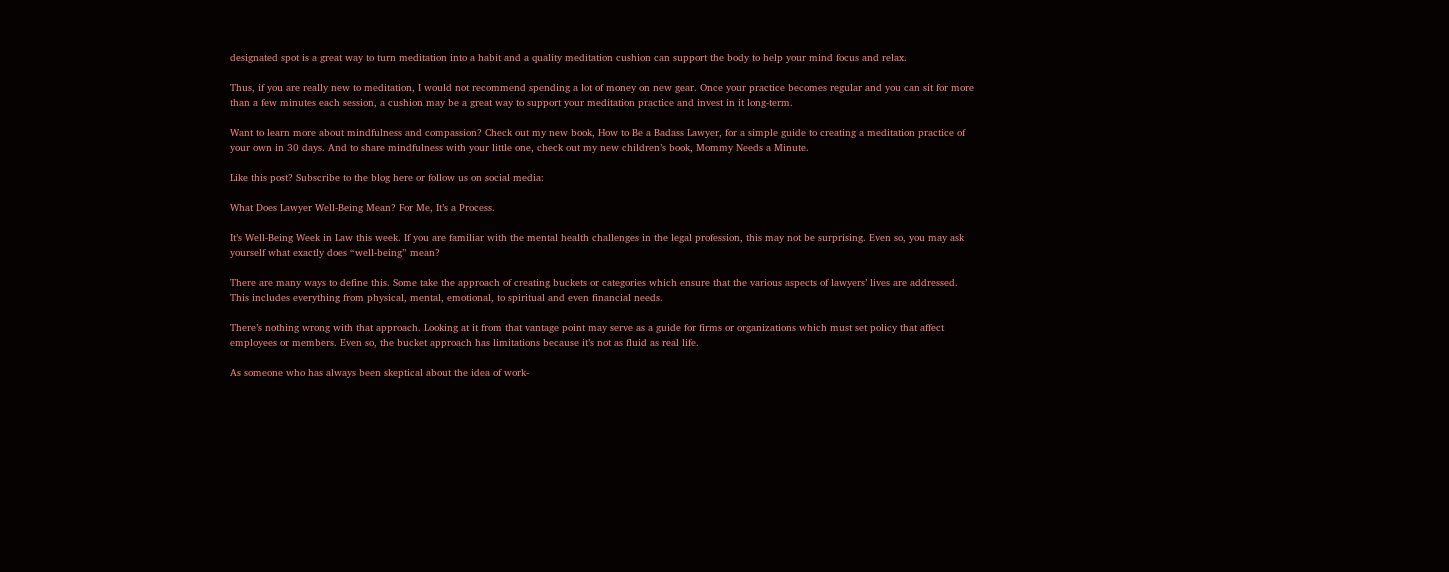designated spot is a great way to turn meditation into a habit and a quality meditation cushion can support the body to help your mind focus and relax.

Thus, if you are really new to meditation, I would not recommend spending a lot of money on new gear. Once your practice becomes regular and you can sit for more than a few minutes each session, a cushion may be a great way to support your meditation practice and invest in it long-term.

Want to learn more about mindfulness and compassion? Check out my new book, How to Be a Badass Lawyer, for a simple guide to creating a meditation practice of your own in 30 days. And to share mindfulness with your little one, check out my new children’s book, Mommy Needs a Minute.

Like this post? Subscribe to the blog here or follow us on social media:

What Does Lawyer Well-Being Mean? For Me, It’s a Process.

It’s Well-Being Week in Law this week. If you are familiar with the mental health challenges in the legal profession, this may not be surprising. Even so, you may ask yourself what exactly does “well-being” mean?

There are many ways to define this. Some take the approach of creating buckets or categories which ensure that the various aspects of lawyers’ lives are addressed. This includes everything from physical, mental, emotional, to spiritual and even financial needs.

There’s nothing wrong with that approach. Looking at it from that vantage point may serve as a guide for firms or organizations which must set policy that affect employees or members. Even so, the bucket approach has limitations because it’s not as fluid as real life.

As someone who has always been skeptical about the idea of work-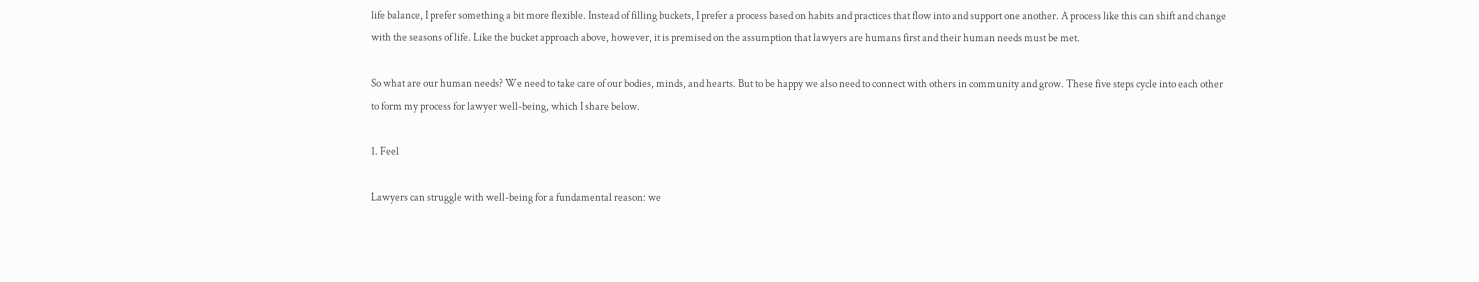life balance, I prefer something a bit more flexible. Instead of filling buckets, I prefer a process based on habits and practices that flow into and support one another. A process like this can shift and change with the seasons of life. Like the bucket approach above, however, it is premised on the assumption that lawyers are humans first and their human needs must be met.

So what are our human needs? We need to take care of our bodies, minds, and hearts. But to be happy we also need to connect with others in community and grow. These five steps cycle into each other to form my process for lawyer well-being, which I share below.

1. Feel

Lawyers can struggle with well-being for a fundamental reason: we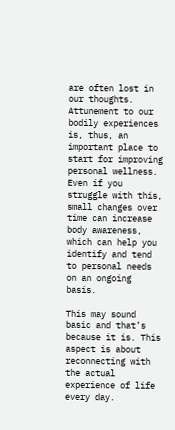are often lost in our thoughts. Attunement to our bodily experiences is, thus, an important place to start for improving personal wellness. Even if you struggle with this, small changes over time can increase body awareness, which can help you identify and tend to personal needs on an ongoing basis.

This may sound basic and that’s because it is. This aspect is about reconnecting with the actual experience of life every day.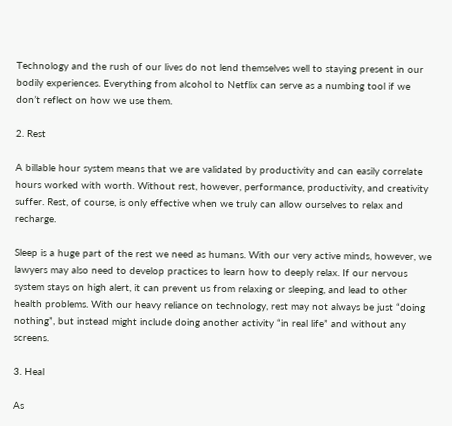Technology and the rush of our lives do not lend themselves well to staying present in our bodily experiences. Everything from alcohol to Netflix can serve as a numbing tool if we don’t reflect on how we use them.

2. Rest

A billable hour system means that we are validated by productivity and can easily correlate hours worked with worth. Without rest, however, performance, productivity, and creativity suffer. Rest, of course, is only effective when we truly can allow ourselves to relax and recharge.

Sleep is a huge part of the rest we need as humans. With our very active minds, however, we lawyers may also need to develop practices to learn how to deeply relax. If our nervous system stays on high alert, it can prevent us from relaxing or sleeping, and lead to other health problems. With our heavy reliance on technology, rest may not always be just “doing nothing”, but instead might include doing another activity “in real life” and without any screens.

3. Heal

As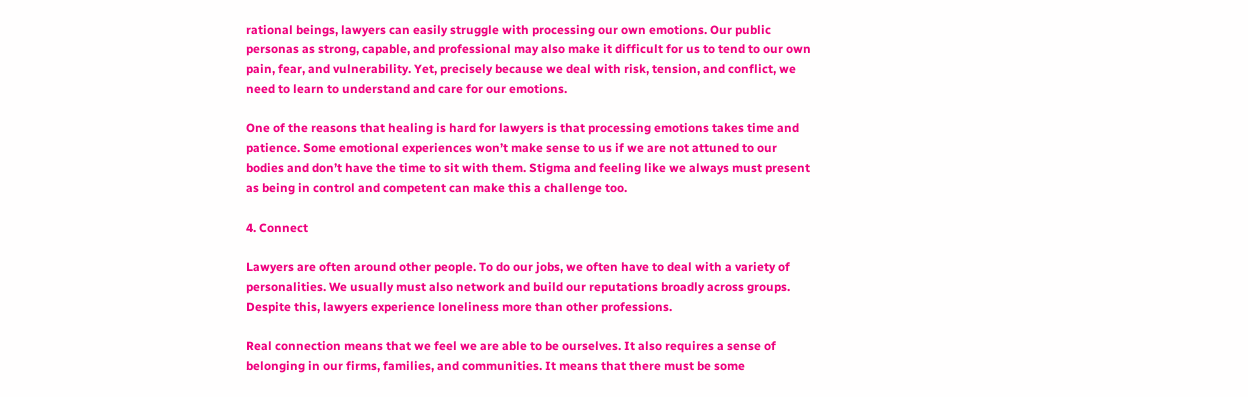rational beings, lawyers can easily struggle with processing our own emotions. Our public personas as strong, capable, and professional may also make it difficult for us to tend to our own pain, fear, and vulnerability. Yet, precisely because we deal with risk, tension, and conflict, we need to learn to understand and care for our emotions.

One of the reasons that healing is hard for lawyers is that processing emotions takes time and patience. Some emotional experiences won’t make sense to us if we are not attuned to our bodies and don’t have the time to sit with them. Stigma and feeling like we always must present as being in control and competent can make this a challenge too.

4. Connect

Lawyers are often around other people. To do our jobs, we often have to deal with a variety of personalities. We usually must also network and build our reputations broadly across groups. Despite this, lawyers experience loneliness more than other professions.

Real connection means that we feel we are able to be ourselves. It also requires a sense of belonging in our firms, families, and communities. It means that there must be some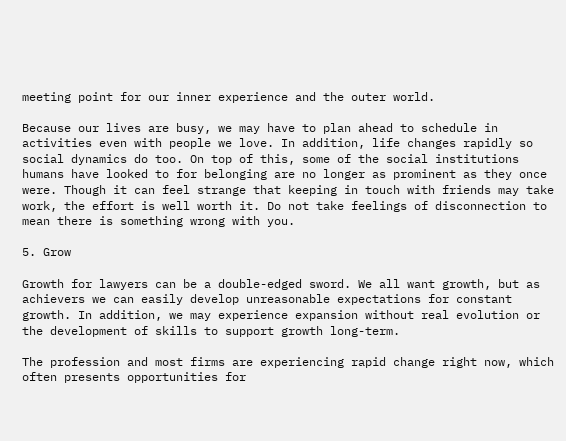meeting point for our inner experience and the outer world.

Because our lives are busy, we may have to plan ahead to schedule in activities even with people we love. In addition, life changes rapidly so social dynamics do too. On top of this, some of the social institutions humans have looked to for belonging are no longer as prominent as they once were. Though it can feel strange that keeping in touch with friends may take work, the effort is well worth it. Do not take feelings of disconnection to mean there is something wrong with you.

5. Grow

Growth for lawyers can be a double-edged sword. We all want growth, but as achievers we can easily develop unreasonable expectations for constant growth. In addition, we may experience expansion without real evolution or the development of skills to support growth long-term.

The profession and most firms are experiencing rapid change right now, which often presents opportunities for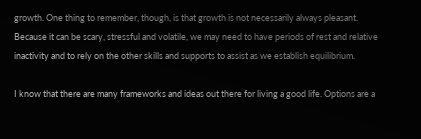growth. One thing to remember, though, is that growth is not necessarily always pleasant. Because it can be scary, stressful and volatile, we may need to have periods of rest and relative inactivity and to rely on the other skills and supports to assist as we establish equilibrium.

I know that there are many frameworks and ideas out there for living a good life. Options are a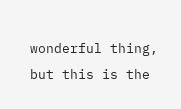wonderful thing, but this is the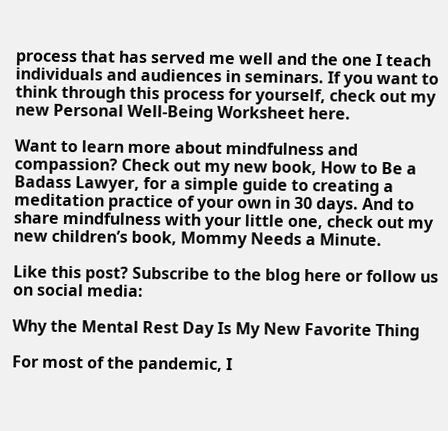process that has served me well and the one I teach individuals and audiences in seminars. If you want to think through this process for yourself, check out my new Personal Well-Being Worksheet here.

Want to learn more about mindfulness and compassion? Check out my new book, How to Be a Badass Lawyer, for a simple guide to creating a meditation practice of your own in 30 days. And to share mindfulness with your little one, check out my new children’s book, Mommy Needs a Minute.

Like this post? Subscribe to the blog here or follow us on social media:

Why the Mental Rest Day Is My New Favorite Thing

For most of the pandemic, I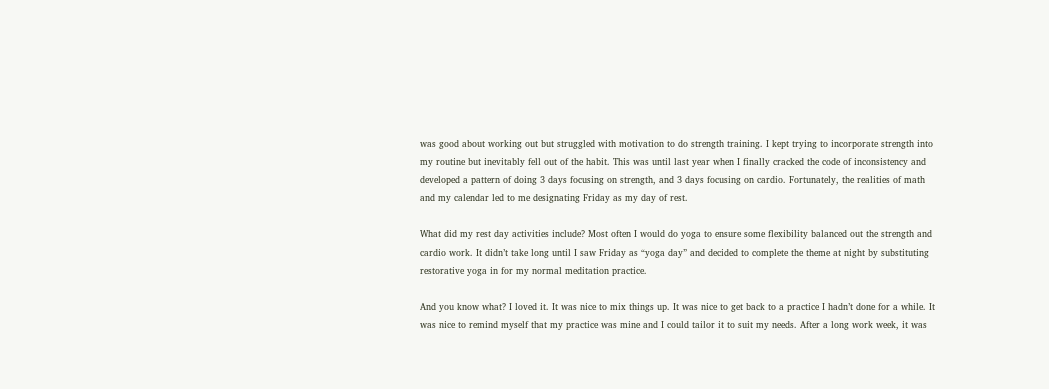was good about working out but struggled with motivation to do strength training. I kept trying to incorporate strength into my routine but inevitably fell out of the habit. This was until last year when I finally cracked the code of inconsistency and developed a pattern of doing 3 days focusing on strength, and 3 days focusing on cardio. Fortunately, the realities of math and my calendar led to me designating Friday as my day of rest.

What did my rest day activities include? Most often I would do yoga to ensure some flexibility balanced out the strength and cardio work. It didn’t take long until I saw Friday as “yoga day” and decided to complete the theme at night by substituting restorative yoga in for my normal meditation practice.

And you know what? I loved it. It was nice to mix things up. It was nice to get back to a practice I hadn’t done for a while. It was nice to remind myself that my practice was mine and I could tailor it to suit my needs. After a long work week, it was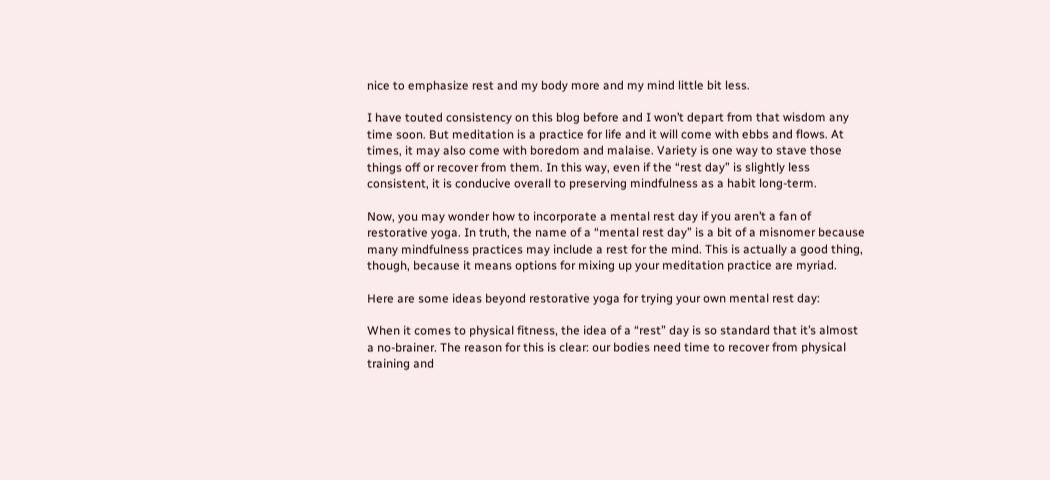nice to emphasize rest and my body more and my mind little bit less.

I have touted consistency on this blog before and I won’t depart from that wisdom any time soon. But meditation is a practice for life and it will come with ebbs and flows. At times, it may also come with boredom and malaise. Variety is one way to stave those things off or recover from them. In this way, even if the “rest day” is slightly less consistent, it is conducive overall to preserving mindfulness as a habit long-term.

Now, you may wonder how to incorporate a mental rest day if you aren’t a fan of restorative yoga. In truth, the name of a “mental rest day” is a bit of a misnomer because many mindfulness practices may include a rest for the mind. This is actually a good thing, though, because it means options for mixing up your meditation practice are myriad.

Here are some ideas beyond restorative yoga for trying your own mental rest day:

When it comes to physical fitness, the idea of a “rest” day is so standard that it’s almost a no-brainer. The reason for this is clear: our bodies need time to recover from physical training and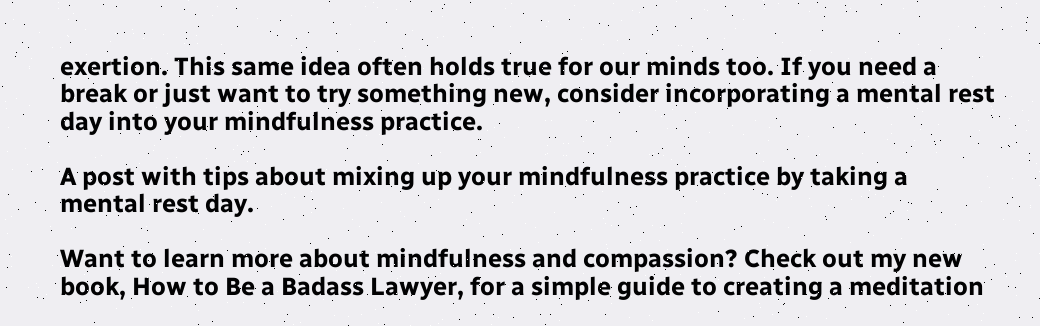exertion. This same idea often holds true for our minds too. If you need a break or just want to try something new, consider incorporating a mental rest day into your mindfulness practice.

A post with tips about mixing up your mindfulness practice by taking a mental rest day.

Want to learn more about mindfulness and compassion? Check out my new book, How to Be a Badass Lawyer, for a simple guide to creating a meditation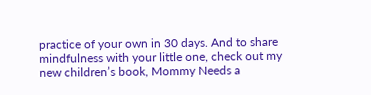practice of your own in 30 days. And to share mindfulness with your little one, check out my new children’s book, Mommy Needs a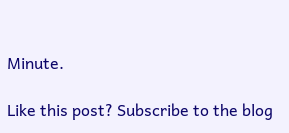Minute.

Like this post? Subscribe to the blog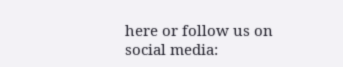here or follow us on social media: